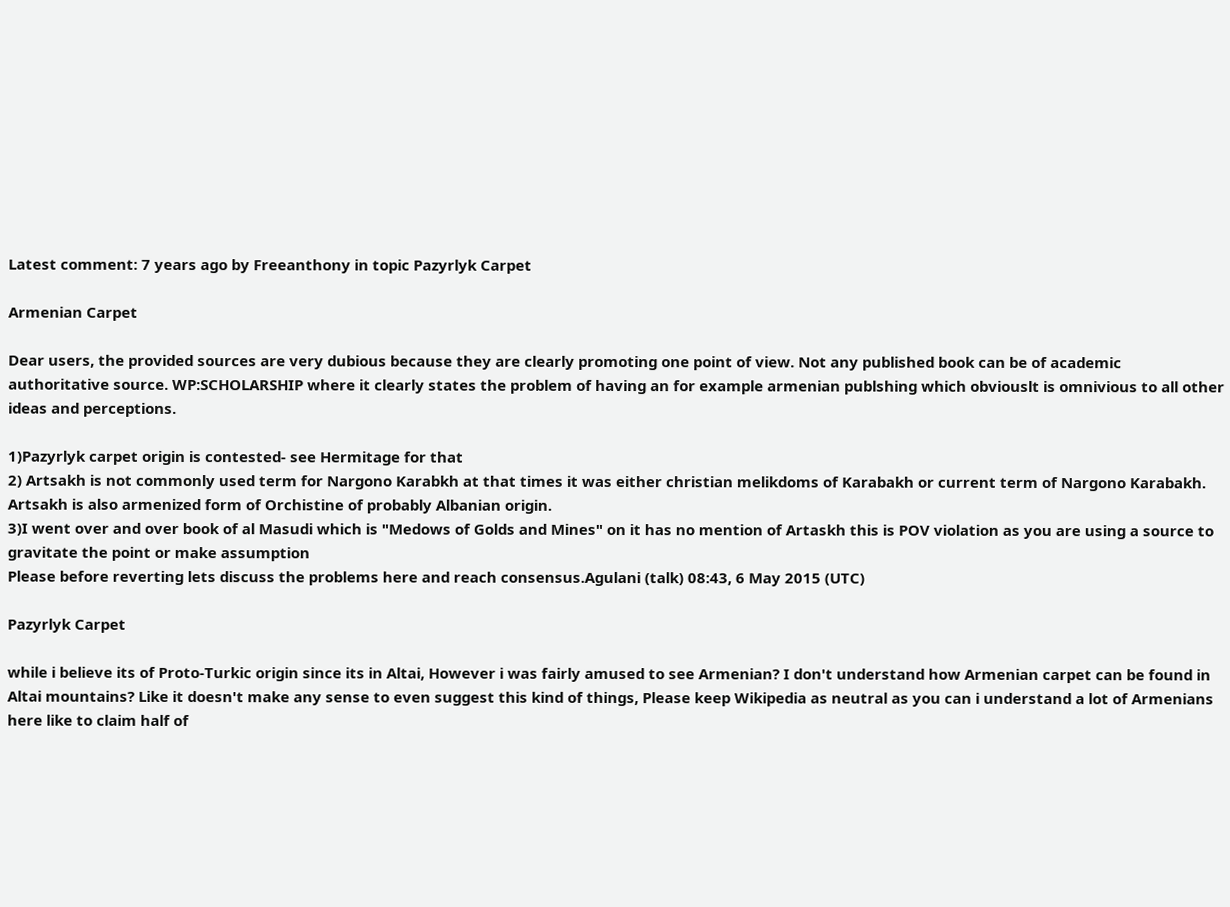Latest comment: 7 years ago by Freeanthony in topic Pazyrlyk Carpet

Armenian Carpet

Dear users, the provided sources are very dubious because they are clearly promoting one point of view. Not any published book can be of academic authoritative source. WP:SCHOLARSHIP where it clearly states the problem of having an for example armenian publshing which obviouslt is omnivious to all other ideas and perceptions.

1)Pazyrlyk carpet origin is contested- see Hermitage for that
2) Artsakh is not commonly used term for Nargono Karabkh at that times it was either christian melikdoms of Karabakh or current term of Nargono Karabakh. Artsakh is also armenized form of Orchistine of probably Albanian origin.
3)I went over and over book of al Masudi which is "Medows of Golds and Mines" on it has no mention of Artaskh this is POV violation as you are using a source to gravitate the point or make assumption
Please before reverting lets discuss the problems here and reach consensus.Agulani (talk) 08:43, 6 May 2015 (UTC)

Pazyrlyk Carpet

while i believe its of Proto-Turkic origin since its in Altai, However i was fairly amused to see Armenian? I don't understand how Armenian carpet can be found in Altai mountains? Like it doesn't make any sense to even suggest this kind of things, Please keep Wikipedia as neutral as you can i understand a lot of Armenians here like to claim half of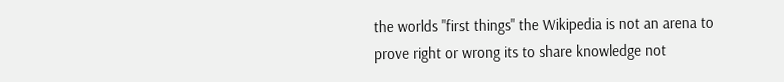the worlds "first things" the Wikipedia is not an arena to prove right or wrong its to share knowledge not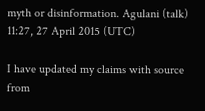myth or disinformation. Agulani (talk) 11:27, 27 April 2015 (UTC)

I have updated my claims with source from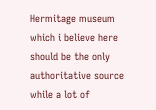Hermitage museum which i believe here should be the only authoritative source while a lot of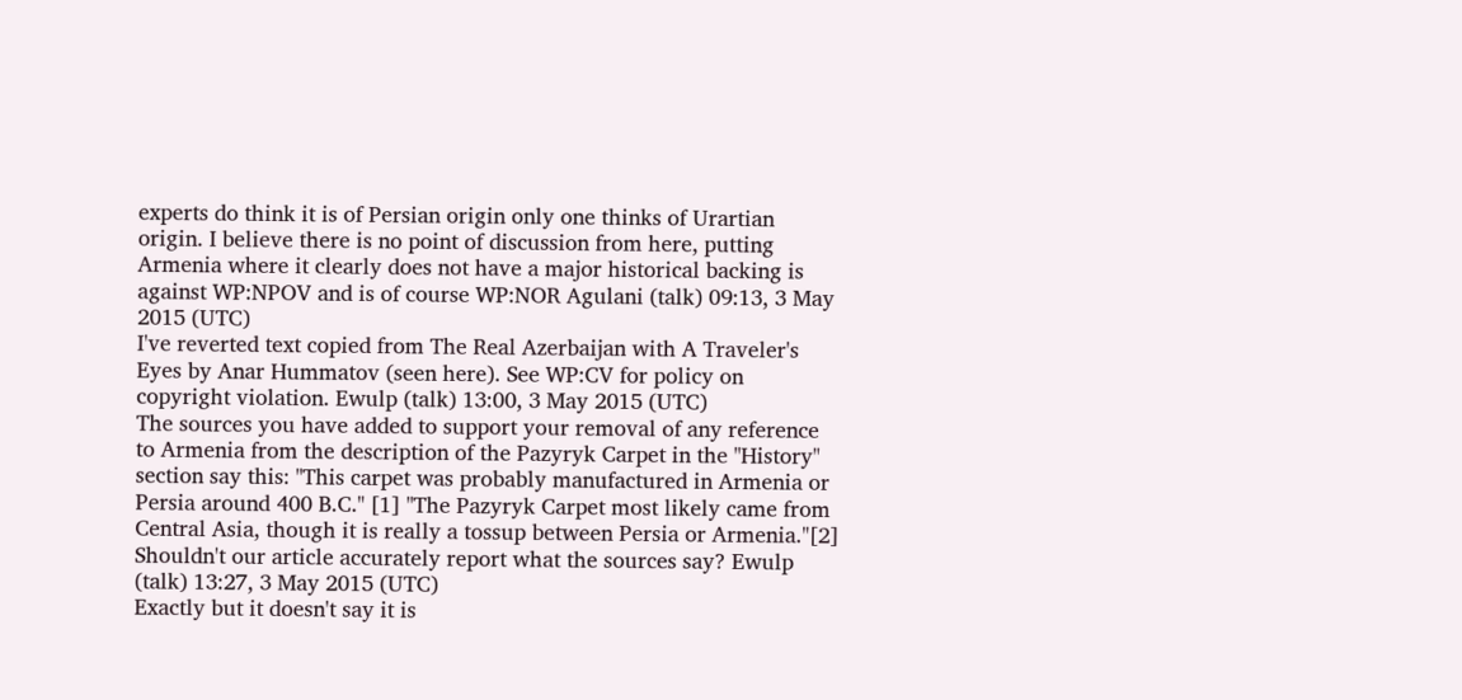experts do think it is of Persian origin only one thinks of Urartian origin. I believe there is no point of discussion from here, putting Armenia where it clearly does not have a major historical backing is against WP:NPOV and is of course WP:NOR Agulani (talk) 09:13, 3 May 2015 (UTC)
I've reverted text copied from The Real Azerbaijan with A Traveler's Eyes by Anar Hummatov (seen here). See WP:CV for policy on copyright violation. Ewulp (talk) 13:00, 3 May 2015 (UTC)
The sources you have added to support your removal of any reference to Armenia from the description of the Pazyryk Carpet in the "History" section say this: "This carpet was probably manufactured in Armenia or Persia around 400 B.C." [1] "The Pazyryk Carpet most likely came from Central Asia, though it is really a tossup between Persia or Armenia."[2] Shouldn't our article accurately report what the sources say? Ewulp (talk) 13:27, 3 May 2015 (UTC)
Exactly but it doesn't say it is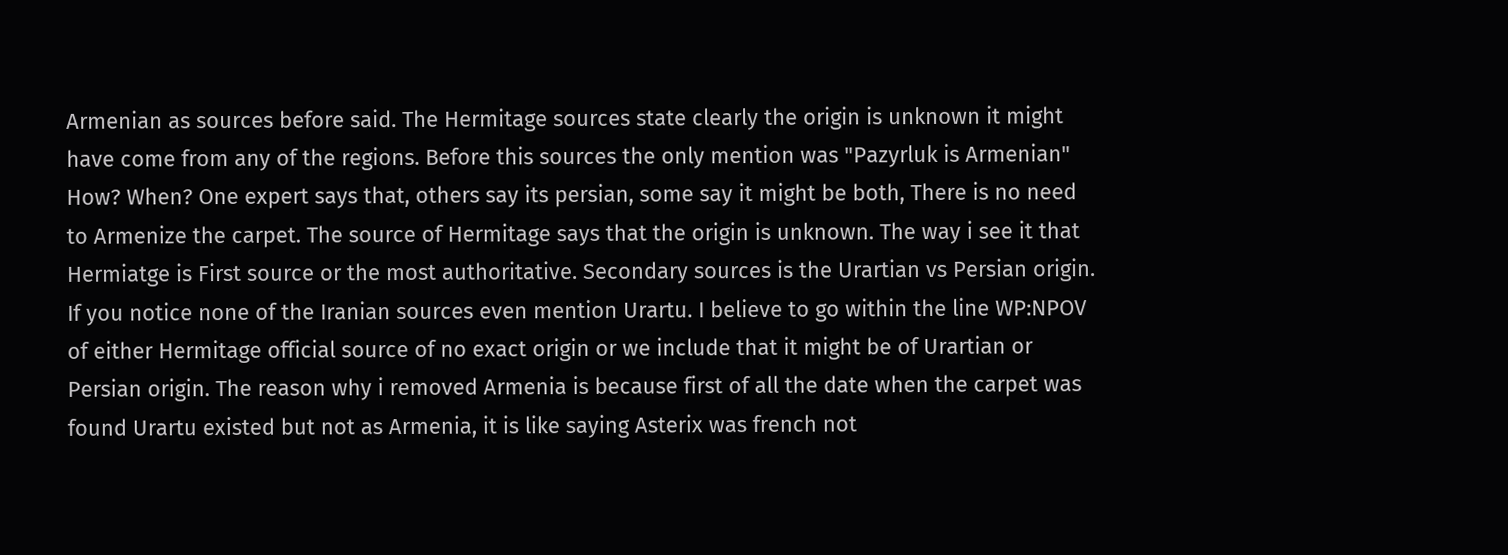Armenian as sources before said. The Hermitage sources state clearly the origin is unknown it might have come from any of the regions. Before this sources the only mention was "Pazyrluk is Armenian" How? When? One expert says that, others say its persian, some say it might be both, There is no need to Armenize the carpet. The source of Hermitage says that the origin is unknown. The way i see it that Hermiatge is First source or the most authoritative. Secondary sources is the Urartian vs Persian origin. If you notice none of the Iranian sources even mention Urartu. I believe to go within the line WP:NPOV of either Hermitage official source of no exact origin or we include that it might be of Urartian or Persian origin. The reason why i removed Armenia is because first of all the date when the carpet was found Urartu existed but not as Armenia, it is like saying Asterix was french not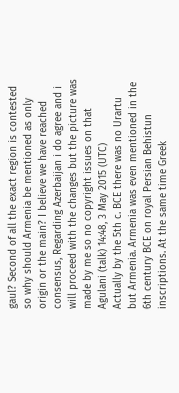gaul? Second of all the exact region is contested so why should Armenia be mentioned as only origin or the main? I believe we have reached consensus, Regarding Azerbaijan i do agree and i will proceed with the changes but the picture was made by me so no copyright issues on that Agulani (talk) 14:48, 3 May 2015 (UTC)
Actually by the 5th c. BCE there was no Urartu but Armenia. Armenia was even mentioned in the 6th century BCE on royal Persian Behistun inscriptions. At the same time Greek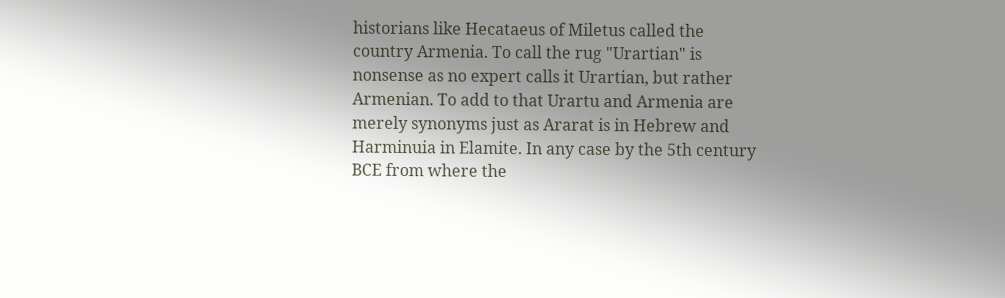historians like Hecataeus of Miletus called the country Armenia. To call the rug "Urartian" is nonsense as no expert calls it Urartian, but rather Armenian. To add to that Urartu and Armenia are merely synonyms just as Ararat is in Hebrew and Harminuia in Elamite. In any case by the 5th century BCE from where the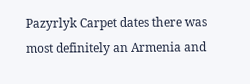Pazyrlyk Carpet dates there was most definitely an Armenia and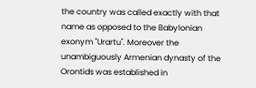the country was called exactly with that name as opposed to the Babylonian exonym "Urartu". Moreover the unambiguously Armenian dynasty of the Orontids was established in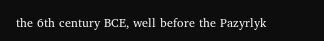the 6th century BCE, well before the Pazyrlyk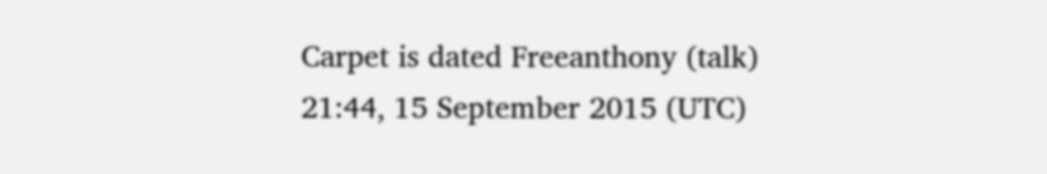Carpet is dated Freeanthony (talk) 21:44, 15 September 2015 (UTC)